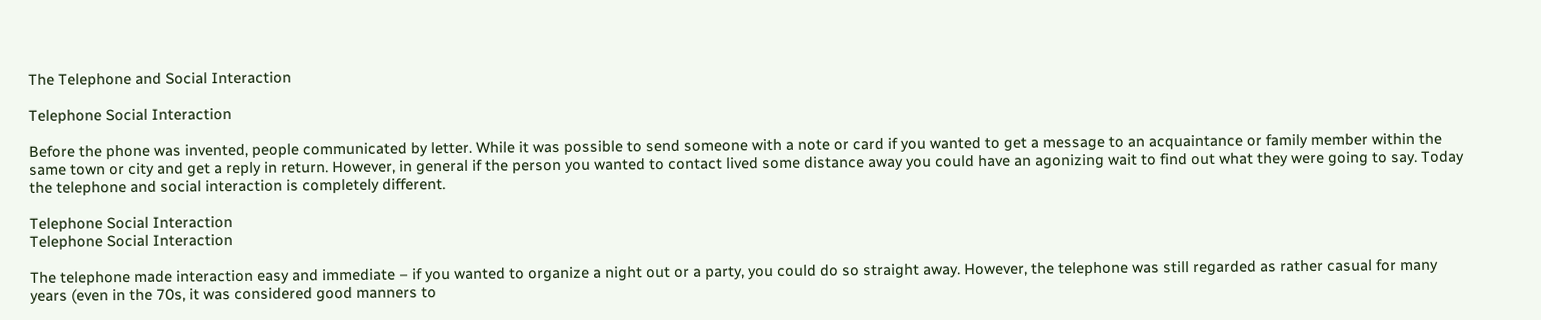The Telephone and Social Interaction

Telephone Social Interaction

Before the phone was invented, people communicated by letter. While it was possible to send someone with a note or card if you wanted to get a message to an acquaintance or family member within the same town or city and get a reply in return. However, in general if the person you wanted to contact lived some distance away you could have an agonizing wait to find out what they were going to say. Today the telephone and social interaction is completely different.

Telephone Social Interaction
Telephone Social Interaction

The telephone made interaction easy and immediate – if you wanted to organize a night out or a party, you could do so straight away. However, the telephone was still regarded as rather casual for many years (even in the 70s, it was considered good manners to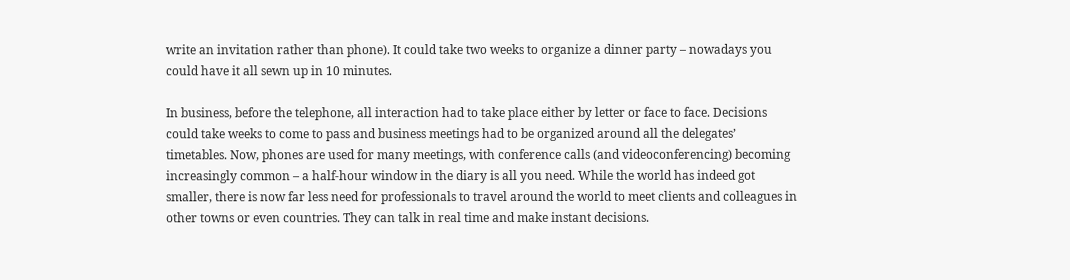write an invitation rather than phone). It could take two weeks to organize a dinner party – nowadays you could have it all sewn up in 10 minutes.

In business, before the telephone, all interaction had to take place either by letter or face to face. Decisions could take weeks to come to pass and business meetings had to be organized around all the delegates’ timetables. Now, phones are used for many meetings, with conference calls (and videoconferencing) becoming increasingly common – a half-hour window in the diary is all you need. While the world has indeed got smaller, there is now far less need for professionals to travel around the world to meet clients and colleagues in other towns or even countries. They can talk in real time and make instant decisions.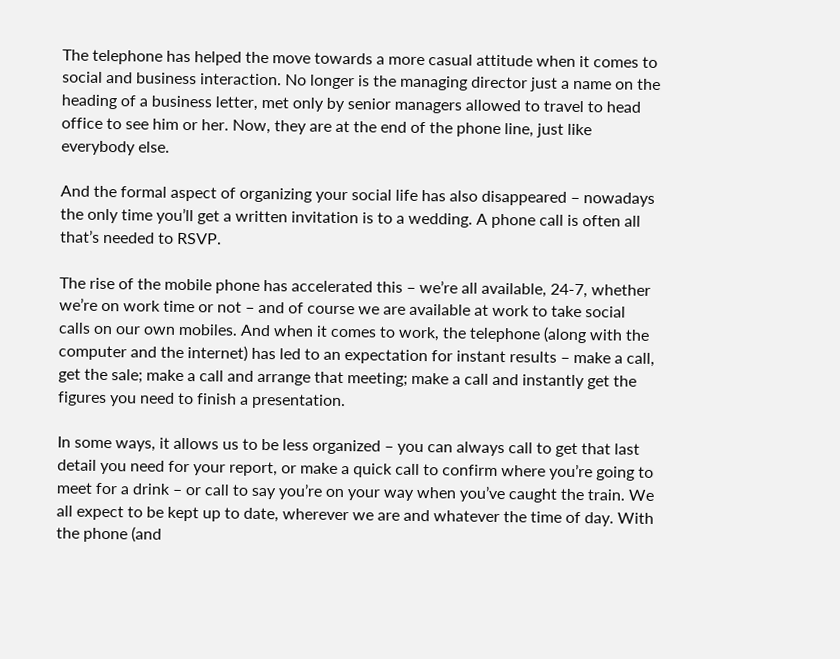The telephone has helped the move towards a more casual attitude when it comes to social and business interaction. No longer is the managing director just a name on the heading of a business letter, met only by senior managers allowed to travel to head office to see him or her. Now, they are at the end of the phone line, just like everybody else.

And the formal aspect of organizing your social life has also disappeared – nowadays the only time you’ll get a written invitation is to a wedding. A phone call is often all that’s needed to RSVP.

The rise of the mobile phone has accelerated this – we’re all available, 24-7, whether we’re on work time or not – and of course we are available at work to take social calls on our own mobiles. And when it comes to work, the telephone (along with the computer and the internet) has led to an expectation for instant results – make a call, get the sale; make a call and arrange that meeting; make a call and instantly get the figures you need to finish a presentation.

In some ways, it allows us to be less organized – you can always call to get that last detail you need for your report, or make a quick call to confirm where you’re going to meet for a drink – or call to say you’re on your way when you’ve caught the train. We all expect to be kept up to date, wherever we are and whatever the time of day. With the phone (and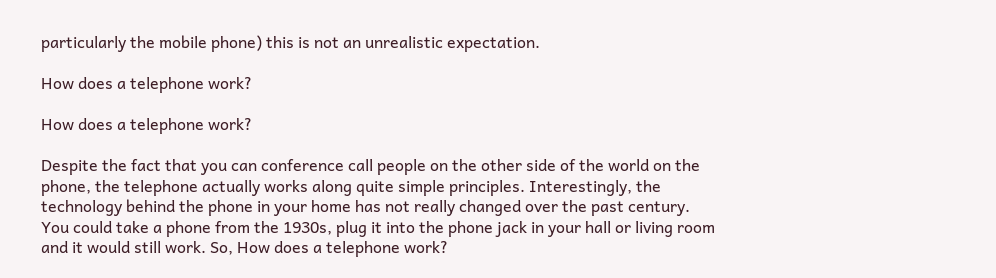particularly the mobile phone) this is not an unrealistic expectation.

How does a telephone work?

How does a telephone work?

Despite the fact that you can conference call people on the other side of the world on the phone, the telephone actually works along quite simple principles. Interestingly, the technology behind the phone in your home has not really changed over the past century. You could take a phone from the 1930s, plug it into the phone jack in your hall or living room and it would still work. So, How does a telephone work?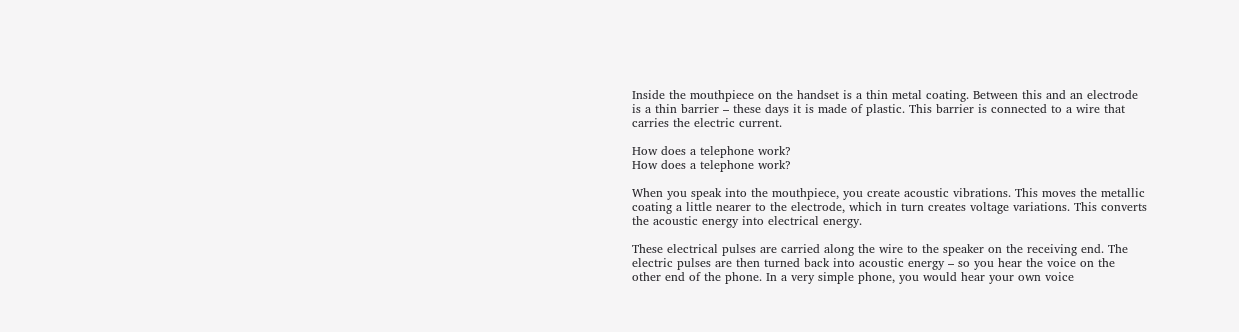Inside the mouthpiece on the handset is a thin metal coating. Between this and an electrode is a thin barrier – these days it is made of plastic. This barrier is connected to a wire that carries the electric current.

How does a telephone work?
How does a telephone work?

When you speak into the mouthpiece, you create acoustic vibrations. This moves the metallic coating a little nearer to the electrode, which in turn creates voltage variations. This converts the acoustic energy into electrical energy.

These electrical pulses are carried along the wire to the speaker on the receiving end. The electric pulses are then turned back into acoustic energy – so you hear the voice on the other end of the phone. In a very simple phone, you would hear your own voice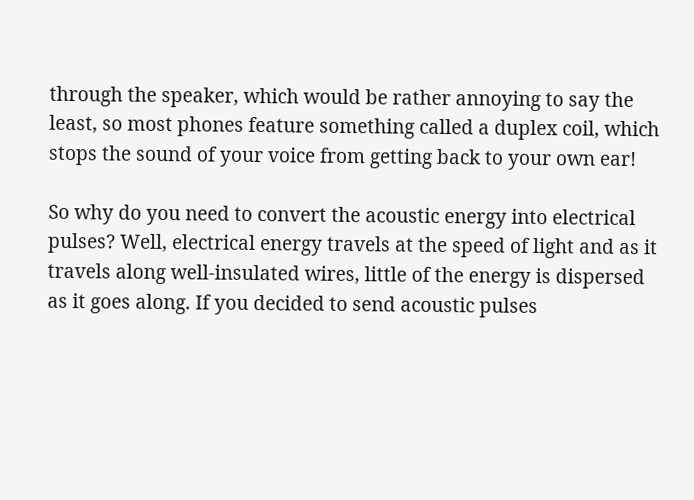through the speaker, which would be rather annoying to say the least, so most phones feature something called a duplex coil, which stops the sound of your voice from getting back to your own ear!

So why do you need to convert the acoustic energy into electrical pulses? Well, electrical energy travels at the speed of light and as it travels along well-insulated wires, little of the energy is dispersed as it goes along. If you decided to send acoustic pulses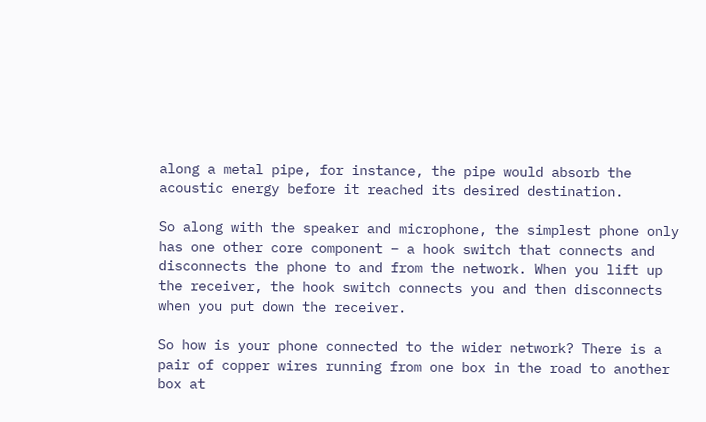along a metal pipe, for instance, the pipe would absorb the acoustic energy before it reached its desired destination.

So along with the speaker and microphone, the simplest phone only has one other core component – a hook switch that connects and disconnects the phone to and from the network. When you lift up the receiver, the hook switch connects you and then disconnects when you put down the receiver.

So how is your phone connected to the wider network? There is a pair of copper wires running from one box in the road to another box at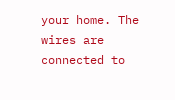your home. The wires are connected to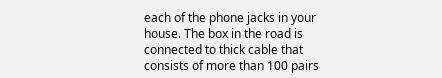each of the phone jacks in your house. The box in the road is connected to thick cable that consists of more than 100 pairs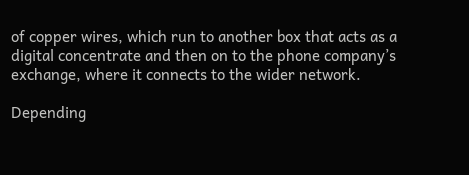of copper wires, which run to another box that acts as a digital concentrate and then on to the phone company’s exchange, where it connects to the wider network.

Depending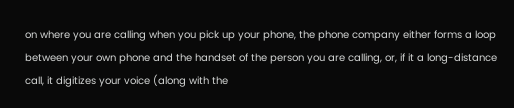on where you are calling when you pick up your phone, the phone company either forms a loop between your own phone and the handset of the person you are calling, or, if it a long-distance call, it digitizes your voice (along with the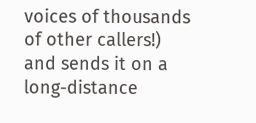voices of thousands of other callers!) and sends it on a long-distance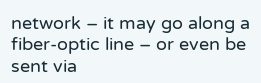network – it may go along a fiber-optic line – or even be sent via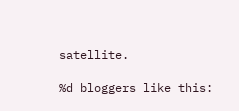satellite.

%d bloggers like this: